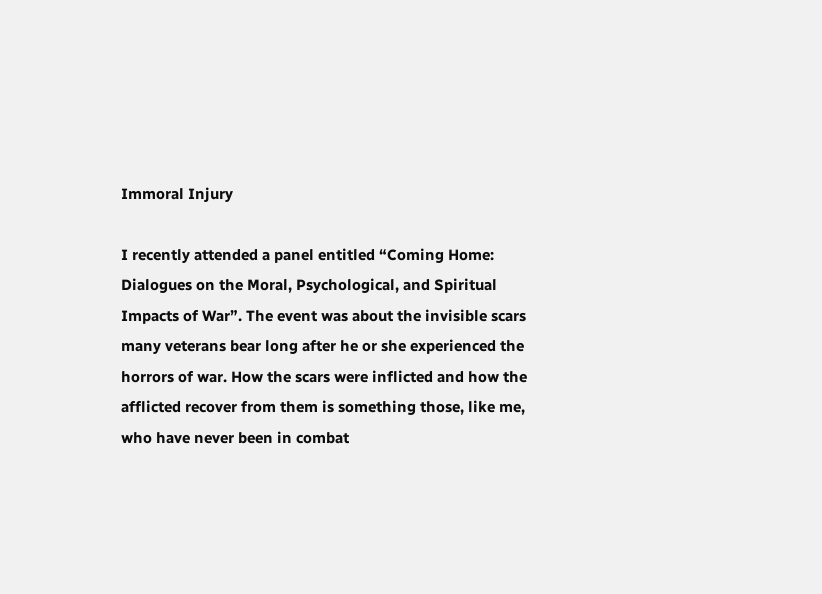Immoral Injury

I recently attended a panel entitled “Coming Home: Dialogues on the Moral, Psychological, and Spiritual Impacts of War”. The event was about the invisible scars many veterans bear long after he or she experienced the horrors of war. How the scars were inflicted and how the afflicted recover from them is something those, like me, who have never been in combat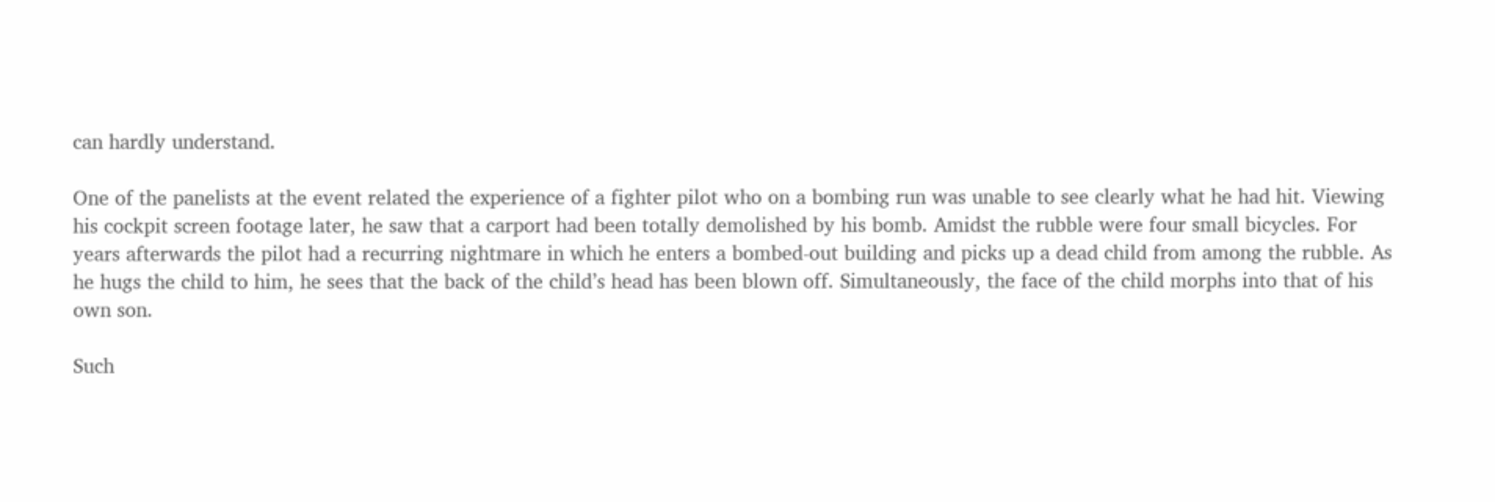can hardly understand.

One of the panelists at the event related the experience of a fighter pilot who on a bombing run was unable to see clearly what he had hit. Viewing his cockpit screen footage later, he saw that a carport had been totally demolished by his bomb. Amidst the rubble were four small bicycles. For years afterwards the pilot had a recurring nightmare in which he enters a bombed-out building and picks up a dead child from among the rubble. As he hugs the child to him, he sees that the back of the child’s head has been blown off. Simultaneously, the face of the child morphs into that of his own son.

Such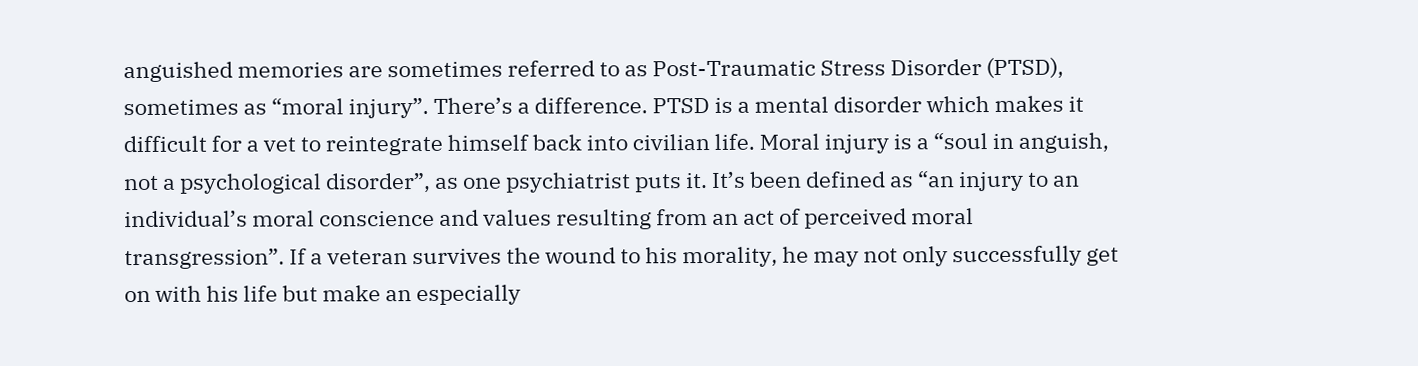anguished memories are sometimes referred to as Post-Traumatic Stress Disorder (PTSD), sometimes as “moral injury”. There’s a difference. PTSD is a mental disorder which makes it difficult for a vet to reintegrate himself back into civilian life. Moral injury is a “soul in anguish, not a psychological disorder”, as one psychiatrist puts it. It’s been defined as “an injury to an individual’s moral conscience and values resulting from an act of perceived moral transgression”. If a veteran survives the wound to his morality, he may not only successfully get on with his life but make an especially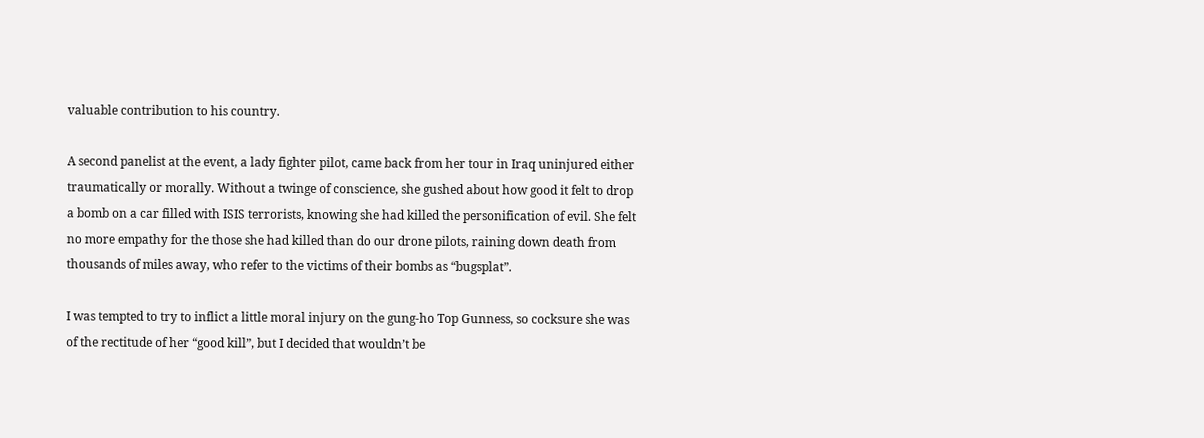valuable contribution to his country.

A second panelist at the event, a lady fighter pilot, came back from her tour in Iraq uninjured either traumatically or morally. Without a twinge of conscience, she gushed about how good it felt to drop a bomb on a car filled with ISIS terrorists, knowing she had killed the personification of evil. She felt no more empathy for the those she had killed than do our drone pilots, raining down death from thousands of miles away, who refer to the victims of their bombs as “bugsplat”.

I was tempted to try to inflict a little moral injury on the gung-ho Top Gunness, so cocksure she was of the rectitude of her “good kill”, but I decided that wouldn’t be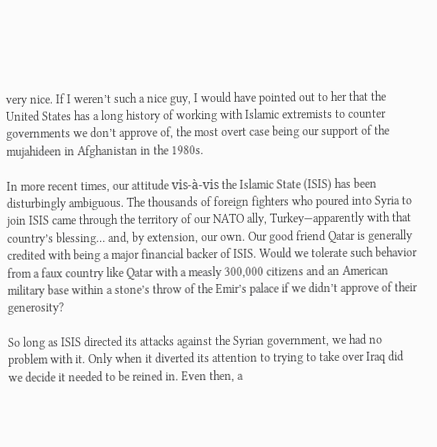very nice. If I weren’t such a nice guy, I would have pointed out to her that the United States has a long history of working with Islamic extremists to counter governments we don’t approve of, the most overt case being our support of the mujahideen in Afghanistan in the 1980s.

In more recent times, our attitude vis-à-vis the Islamic State (ISIS) has been disturbingly ambiguous. The thousands of foreign fighters who poured into Syria to join ISIS came through the territory of our NATO ally, Turkey—apparently with that country’s blessing… and, by extension, our own. Our good friend Qatar is generally credited with being a major financial backer of ISIS. Would we tolerate such behavior from a faux country like Qatar with a measly 300,000 citizens and an American military base within a stone’s throw of the Emir’s palace if we didn’t approve of their generosity?

So long as ISIS directed its attacks against the Syrian government, we had no problem with it. Only when it diverted its attention to trying to take over Iraq did we decide it needed to be reined in. Even then, a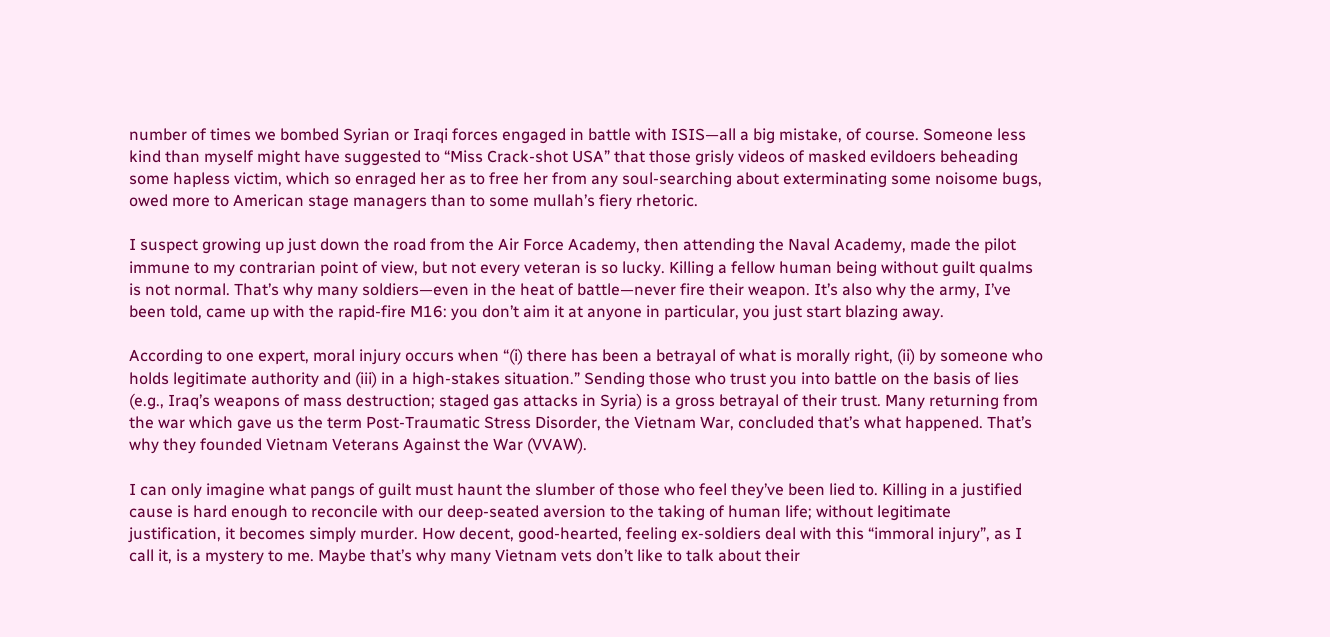number of times we bombed Syrian or Iraqi forces engaged in battle with ISIS—all a big mistake, of course. Someone less kind than myself might have suggested to “Miss Crack-shot USA” that those grisly videos of masked evildoers beheading some hapless victim, which so enraged her as to free her from any soul-searching about exterminating some noisome bugs, owed more to American stage managers than to some mullah’s fiery rhetoric.

I suspect growing up just down the road from the Air Force Academy, then attending the Naval Academy, made the pilot immune to my contrarian point of view, but not every veteran is so lucky. Killing a fellow human being without guilt qualms is not normal. That’s why many soldiers—even in the heat of battle—never fire their weapon. It’s also why the army, I’ve been told, came up with the rapid-fire M16: you don’t aim it at anyone in particular, you just start blazing away.

According to one expert, moral injury occurs when “(i) there has been a betrayal of what is morally right, (ii) by someone who holds legitimate authority and (iii) in a high-stakes situation.” Sending those who trust you into battle on the basis of lies (e.g., Iraq’s weapons of mass destruction; staged gas attacks in Syria) is a gross betrayal of their trust. Many returning from the war which gave us the term Post-Traumatic Stress Disorder, the Vietnam War, concluded that’s what happened. That’s why they founded Vietnam Veterans Against the War (VVAW).

I can only imagine what pangs of guilt must haunt the slumber of those who feel they’ve been lied to. Killing in a justified cause is hard enough to reconcile with our deep-seated aversion to the taking of human life; without legitimate justification, it becomes simply murder. How decent, good-hearted, feeling ex-soldiers deal with this “immoral injury”, as I call it, is a mystery to me. Maybe that’s why many Vietnam vets don’t like to talk about their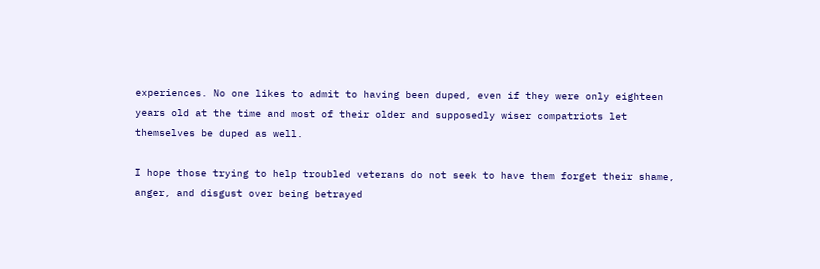experiences. No one likes to admit to having been duped, even if they were only eighteen years old at the time and most of their older and supposedly wiser compatriots let themselves be duped as well.

I hope those trying to help troubled veterans do not seek to have them forget their shame, anger, and disgust over being betrayed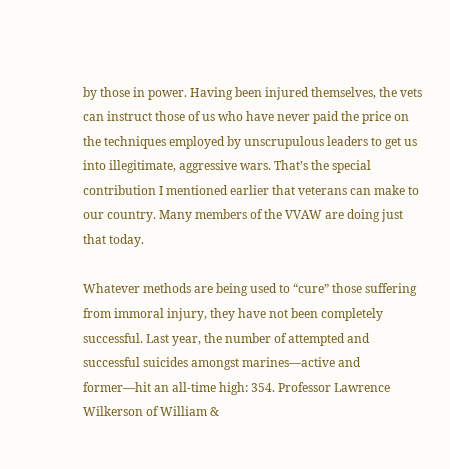by those in power. Having been injured themselves, the vets can instruct those of us who have never paid the price on the techniques employed by unscrupulous leaders to get us into illegitimate, aggressive wars. That’s the special contribution I mentioned earlier that veterans can make to our country. Many members of the VVAW are doing just that today.

Whatever methods are being used to “cure” those suffering from immoral injury, they have not been completely successful. Last year, the number of attempted and successful suicides amongst marines—active and former—hit an all-time high: 354. Professor Lawrence Wilkerson of William &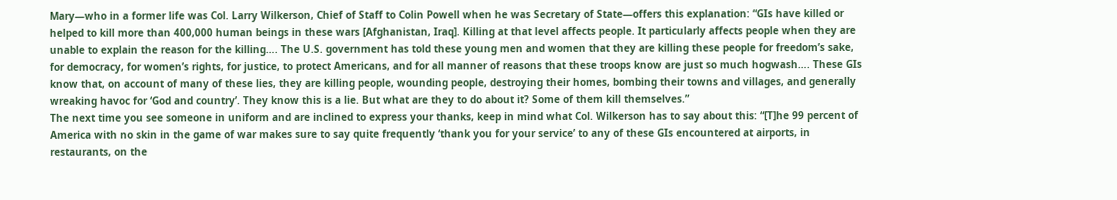Mary—who in a former life was Col. Larry Wilkerson, Chief of Staff to Colin Powell when he was Secretary of State—offers this explanation: “GIs have killed or helped to kill more than 400,000 human beings in these wars [Afghanistan, Iraq]. Killing at that level affects people. It particularly affects people when they are unable to explain the reason for the killing…. The U.S. government has told these young men and women that they are killing these people for freedom’s sake, for democracy, for women’s rights, for justice, to protect Americans, and for all manner of reasons that these troops know are just so much hogwash…. These GIs know that, on account of many of these lies, they are killing people, wounding people, destroying their homes, bombing their towns and villages, and generally wreaking havoc for ‘God and country’. They know this is a lie. But what are they to do about it? Some of them kill themselves.”
The next time you see someone in uniform and are inclined to express your thanks, keep in mind what Col. Wilkerson has to say about this: “[T]he 99 percent of America with no skin in the game of war makes sure to say quite frequently ‘thank you for your service’ to any of these GIs encountered at airports, in restaurants, on the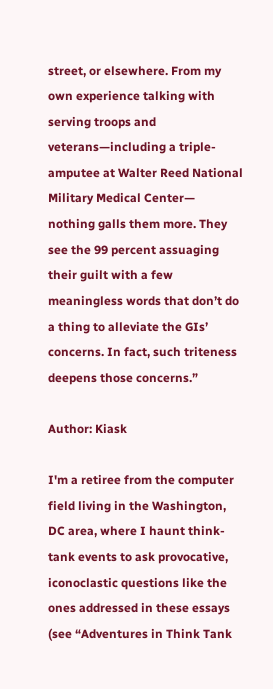street, or elsewhere. From my own experience talking with serving troops and veterans—including a triple-amputee at Walter Reed National Military Medical Center— nothing galls them more. They see the 99 percent assuaging their guilt with a few meaningless words that don’t do a thing to alleviate the GIs’ concerns. In fact, such triteness deepens those concerns.”

Author: Kiask

I'm a retiree from the computer field living in the Washington, DC area, where I haunt think-tank events to ask provocative, iconoclastic questions like the ones addressed in these essays (see “Adventures in Think Tank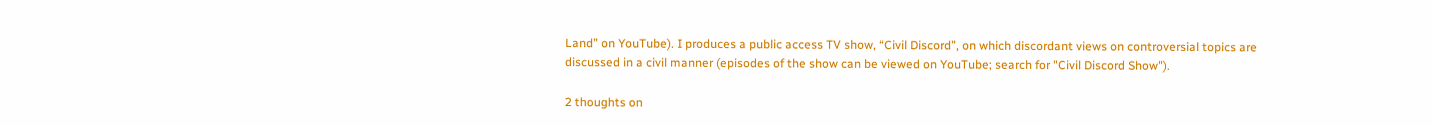Land” on YouTube). I produces a public access TV show, “Civil Discord”, on which discordant views on controversial topics are discussed in a civil manner (episodes of the show can be viewed on YouTube; search for "Civil Discord Show").

2 thoughts on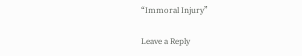“Immoral Injury”

Leave a Reply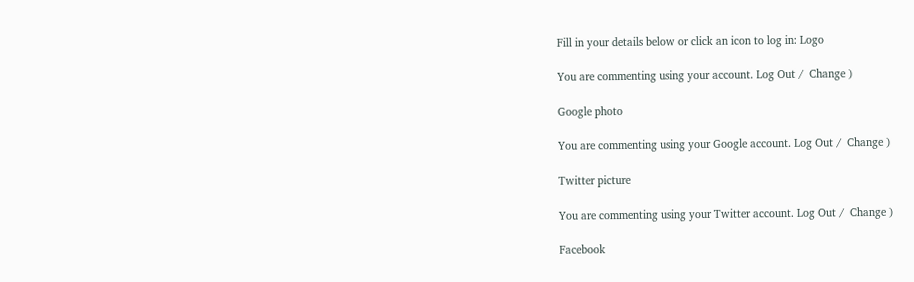Fill in your details below or click an icon to log in: Logo

You are commenting using your account. Log Out /  Change )

Google photo

You are commenting using your Google account. Log Out /  Change )

Twitter picture

You are commenting using your Twitter account. Log Out /  Change )

Facebook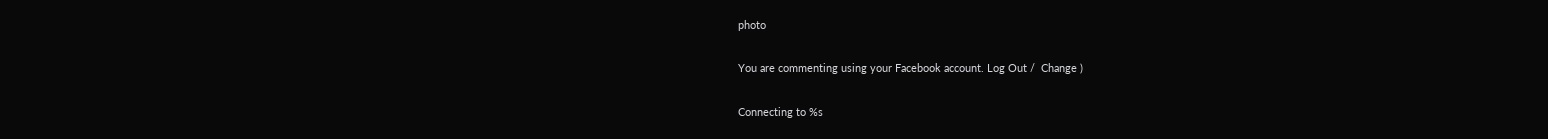photo

You are commenting using your Facebook account. Log Out /  Change )

Connecting to %s